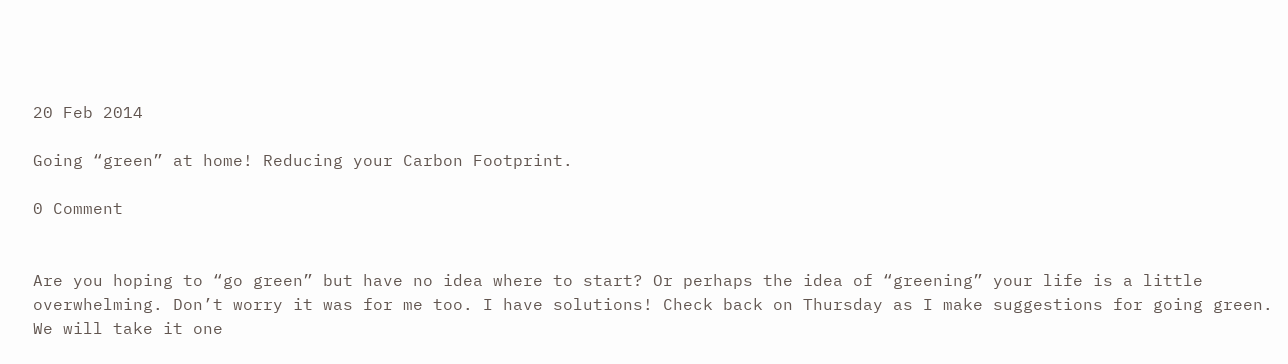20 Feb 2014

Going “green” at home! Reducing your Carbon Footprint.

0 Comment


Are you hoping to “go green” but have no idea where to start? Or perhaps the idea of “greening” your life is a little overwhelming. Don’t worry it was for me too. I have solutions! Check back on Thursday as I make suggestions for going green. We will take it one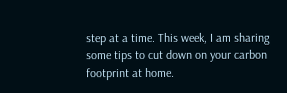step at a time. This week, I am sharing some tips to cut down on your carbon footprint at home.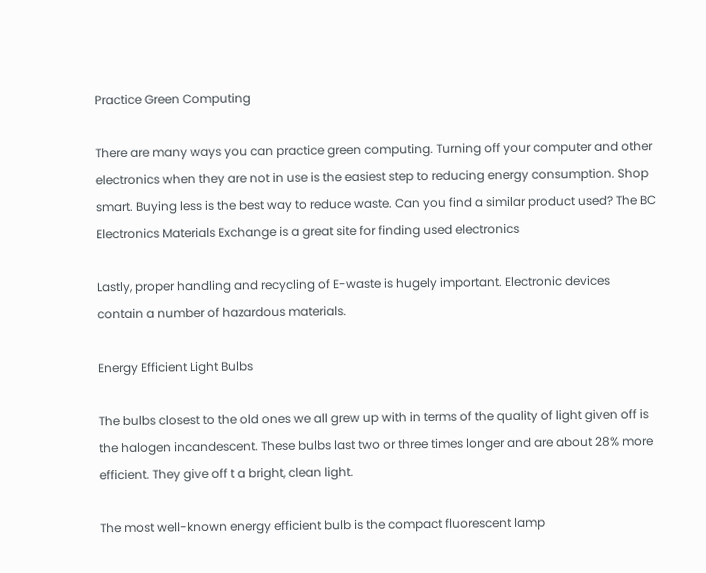Practice Green Computing

There are many ways you can practice green computing. Turning off your computer and other electronics when they are not in use is the easiest step to reducing energy consumption. Shop smart. Buying less is the best way to reduce waste. Can you find a similar product used? The BC Electronics Materials Exchange is a great site for finding used electronics

Lastly, proper handling and recycling of E-waste is hugely important. Electronic devices contain a number of hazardous materials.

Energy Efficient Light Bulbs

The bulbs closest to the old ones we all grew up with in terms of the quality of light given off is the halogen incandescent. These bulbs last two or three times longer and are about 28% more efficient. They give off t a bright, clean light.

The most well-known energy efficient bulb is the compact fluorescent lamp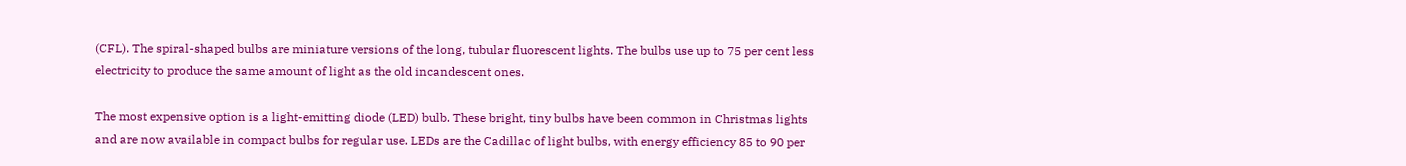(CFL). The spiral-shaped bulbs are miniature versions of the long, tubular fluorescent lights. The bulbs use up to 75 per cent less electricity to produce the same amount of light as the old incandescent ones.

The most expensive option is a light-emitting diode (LED) bulb. These bright, tiny bulbs have been common in Christmas lights and are now available in compact bulbs for regular use. LEDs are the Cadillac of light bulbs, with energy efficiency 85 to 90 per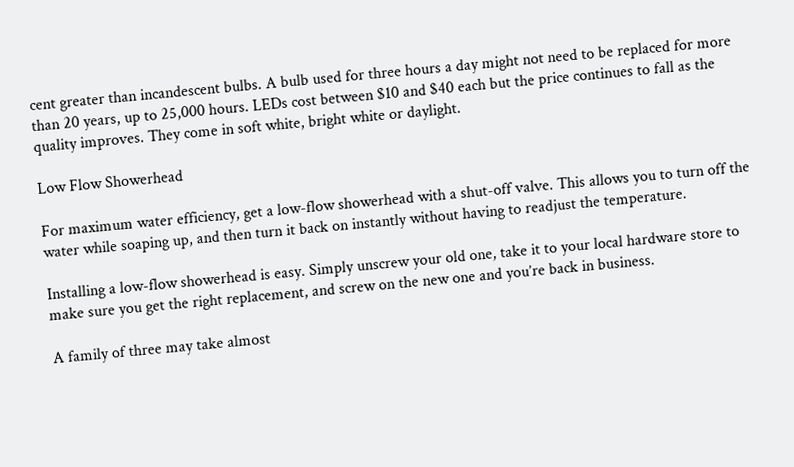cent greater than incandescent bulbs. A bulb used for three hours a day might not need to be replaced for more than 20 years, up to 25,000 hours. LEDs cost between $10 and $40 each but the price continues to fall as the quality improves. They come in soft white, bright white or daylight.

Low Flow Showerhead

For maximum water efficiency, get a low-flow showerhead with a shut-off valve. This allows you to turn off the water while soaping up, and then turn it back on instantly without having to readjust the temperature.

Installing a low-flow showerhead is easy. Simply unscrew your old one, take it to your local hardware store to make sure you get the right replacement, and screw on the new one and you’re back in business.

A family of three may take almost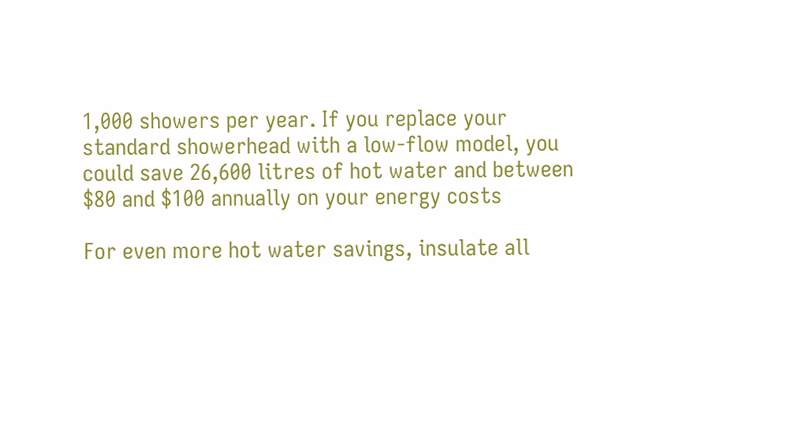1,000 showers per year. If you replace your standard showerhead with a low-flow model, you could save 26,600 litres of hot water and between $80 and $100 annually on your energy costs

For even more hot water savings, insulate all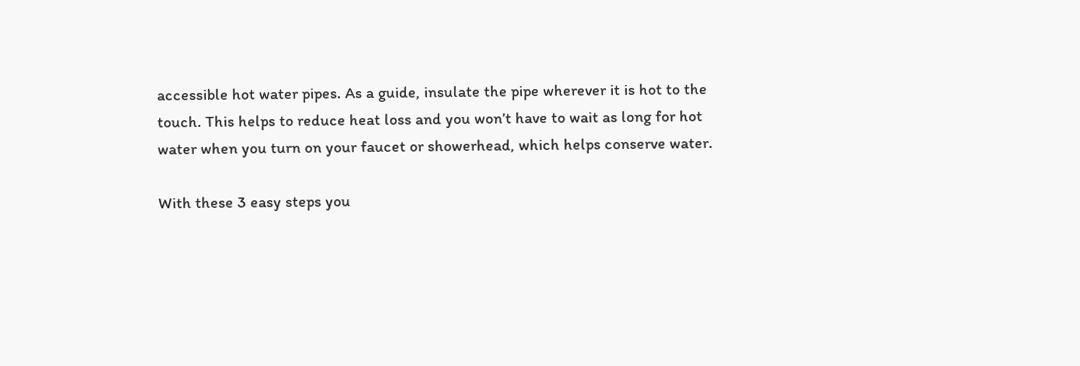accessible hot water pipes. As a guide, insulate the pipe wherever it is hot to the touch. This helps to reduce heat loss and you won’t have to wait as long for hot water when you turn on your faucet or showerhead, which helps conserve water.

With these 3 easy steps you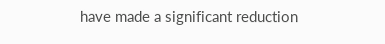have made a significant reduction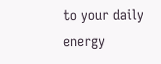to your daily energy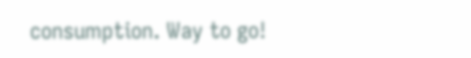consumption. Way to go!